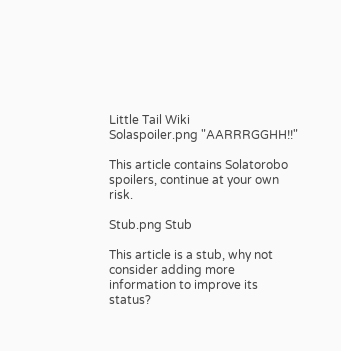Little Tail Wiki
Solaspoiler.png "AARRRGGHH!!"

This article contains Solatorobo spoilers, continue at your own risk.

Stub.png Stub

This article is a stub, why not consider adding more information to improve its status?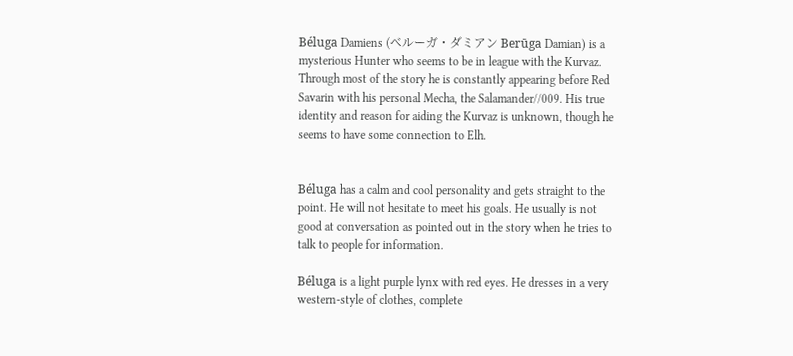Béluga Damiens (ベルーガ・ダミアン Berūga Damian) is a mysterious Hunter who seems to be in league with the Kurvaz. Through most of the story he is constantly appearing before Red Savarin with his personal Mecha, the Salamander//009. His true identity and reason for aiding the Kurvaz is unknown, though he seems to have some connection to Elh.


Béluga has a calm and cool personality and gets straight to the point. He will not hesitate to meet his goals. He usually is not good at conversation as pointed out in the story when he tries to talk to people for information.

Béluga is a light purple lynx with red eyes. He dresses in a very western-style of clothes, complete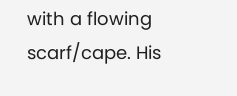with a flowing scarf/cape. His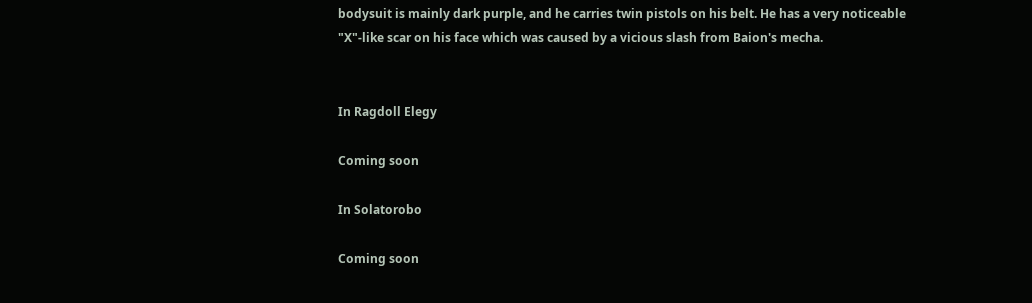bodysuit is mainly dark purple, and he carries twin pistols on his belt. He has a very noticeable "X"-like scar on his face which was caused by a vicious slash from Baion's mecha.


In Ragdoll Elegy

Coming soon

In Solatorobo

Coming soon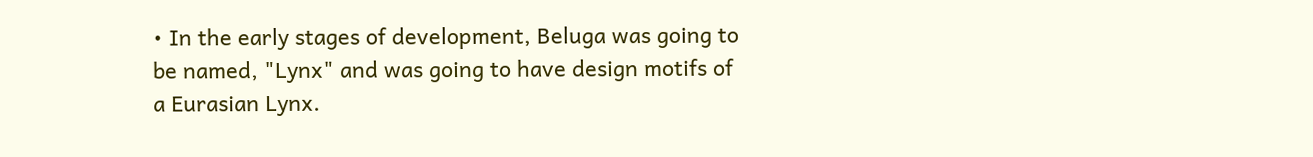• In the early stages of development, Beluga was going to be named, "Lynx" and was going to have design motifs of a Eurasian Lynx.